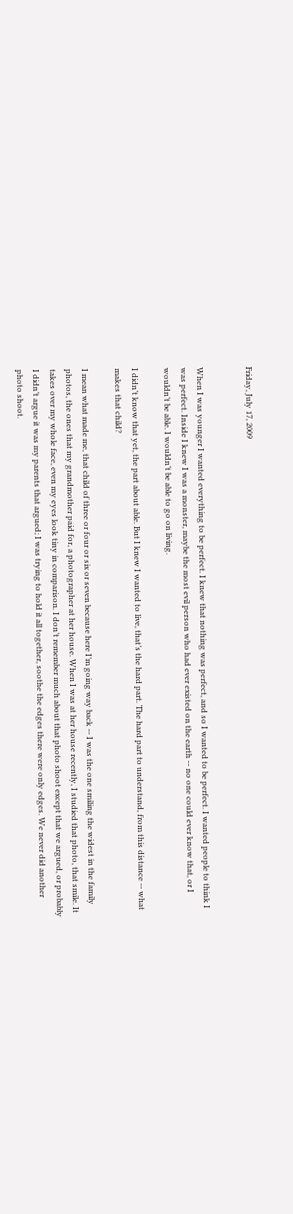Friday, July 17, 2009


When I was younger I wanted everything to be perfect. I knew that nothing was perfect, and so I wanted to be perfect. I wanted people to think I was perfect. Inside I knew I was a monster, maybe the most evil person who had ever existed on the earth -- no one could ever know that, or I wouldn’t be able. I wouldn’t be able to go on living.

I didn’t know that yet, the part about able. But I knew I wanted to live, that’s the hard part. The hard part to understand, from this distance -- what makes that child?

I mean what made me, that child of three or four or six or seven because here I’m going way back -- I was the one smiling the widest in the family photos, the ones that my grandmother paid for, a photographer at her house. When I was at her house recently, I studied that photo, that smile. It takes over my whole face, even my eyes look tiny in comparison. I don’t remember much about that photo shoot except that we argued, or probably I didn’t argue it was my parents that argued; I was trying to hold it all together, soothe the edges there were only edges. We never did another photo shoot.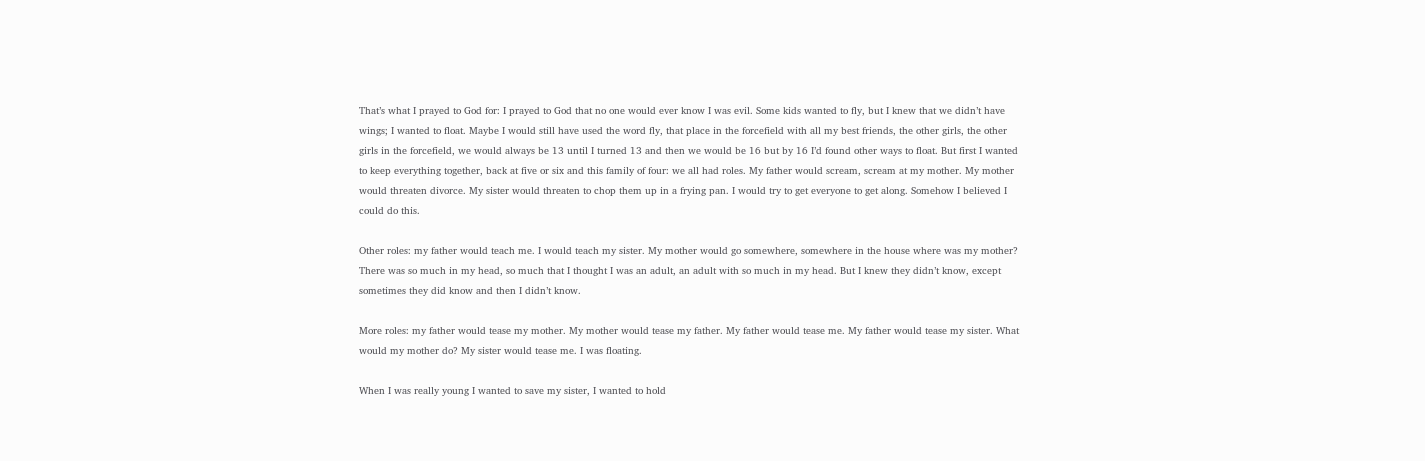That’s what I prayed to God for: I prayed to God that no one would ever know I was evil. Some kids wanted to fly, but I knew that we didn’t have wings; I wanted to float. Maybe I would still have used the word fly, that place in the forcefield with all my best friends, the other girls, the other girls in the forcefield, we would always be 13 until I turned 13 and then we would be 16 but by 16 I’d found other ways to float. But first I wanted to keep everything together, back at five or six and this family of four: we all had roles. My father would scream, scream at my mother. My mother would threaten divorce. My sister would threaten to chop them up in a frying pan. I would try to get everyone to get along. Somehow I believed I could do this.

Other roles: my father would teach me. I would teach my sister. My mother would go somewhere, somewhere in the house where was my mother? There was so much in my head, so much that I thought I was an adult, an adult with so much in my head. But I knew they didn’t know, except sometimes they did know and then I didn’t know.

More roles: my father would tease my mother. My mother would tease my father. My father would tease me. My father would tease my sister. What would my mother do? My sister would tease me. I was floating.

When I was really young I wanted to save my sister, I wanted to hold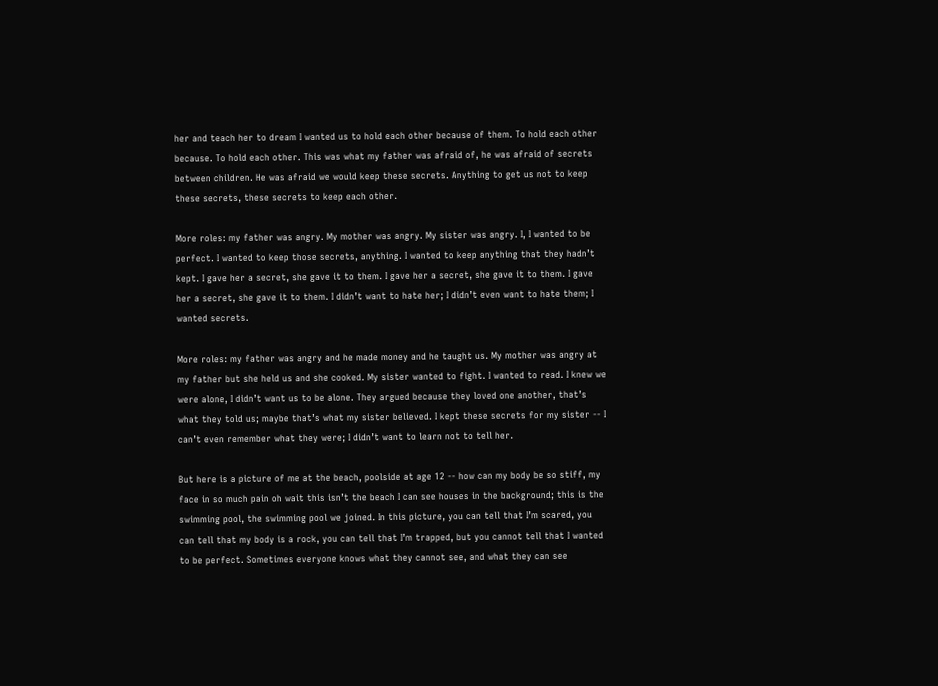her and teach her to dream I wanted us to hold each other because of them. To hold each other because. To hold each other. This was what my father was afraid of, he was afraid of secrets between children. He was afraid we would keep these secrets. Anything to get us not to keep these secrets, these secrets to keep each other.

More roles: my father was angry. My mother was angry. My sister was angry. I, I wanted to be perfect. I wanted to keep those secrets, anything. I wanted to keep anything that they hadn’t kept. I gave her a secret, she gave it to them. I gave her a secret, she gave it to them. I gave her a secret, she gave it to them. I didn’t want to hate her; I didn’t even want to hate them; I wanted secrets.

More roles: my father was angry and he made money and he taught us. My mother was angry at my father but she held us and she cooked. My sister wanted to fight. I wanted to read. I knew we were alone, I didn’t want us to be alone. They argued because they loved one another, that’s what they told us; maybe that’s what my sister believed. I kept these secrets for my sister -- I can’t even remember what they were; I didn’t want to learn not to tell her.

But here is a picture of me at the beach, poolside at age 12 -- how can my body be so stiff, my face in so much pain oh wait this isn’t the beach I can see houses in the background; this is the swimming pool, the swimming pool we joined. In this picture, you can tell that I’m scared, you can tell that my body is a rock, you can tell that I’m trapped, but you cannot tell that I wanted to be perfect. Sometimes everyone knows what they cannot see, and what they can see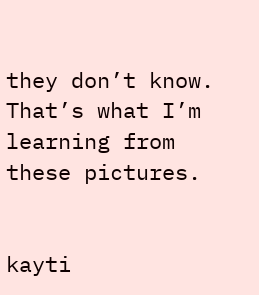they don’t know. That’s what I’m learning from these pictures.


kayti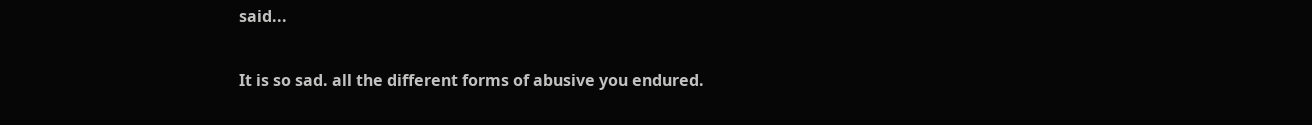said...

It is so sad. all the different forms of abusive you endured.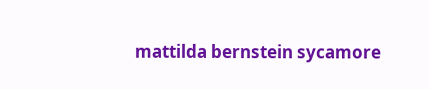mattilda bernstein sycamore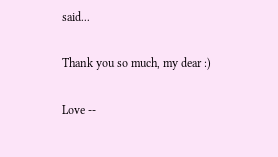said...

Thank you so much, my dear :)

Love --